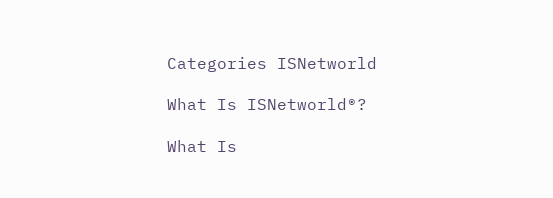Categories ISNetworld

What Is ISNetworld®?

What Is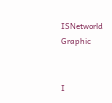ISNetworld Graphic


I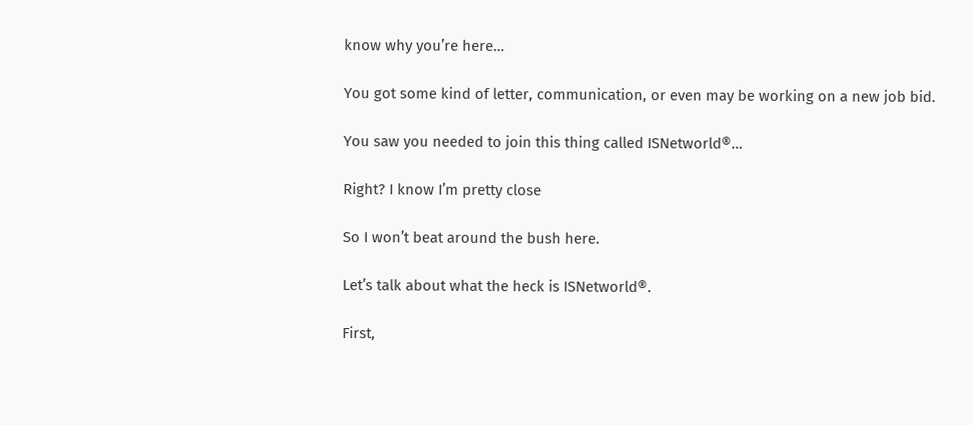know why you’re here…

You got some kind of letter, communication, or even may be working on a new job bid.

You saw you needed to join this thing called ISNetworld®…

Right? I know I’m pretty close

So I won’t beat around the bush here.

Let’s talk about what the heck is ISNetworld®.

First,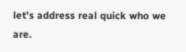let’s address real quick who we are.